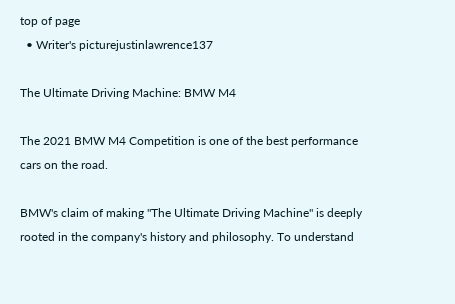top of page
  • Writer's picturejustinlawrence137

The Ultimate Driving Machine: BMW M4

The 2021 BMW M4 Competition is one of the best performance cars on the road.

BMW's claim of making "The Ultimate Driving Machine" is deeply rooted in the company's history and philosophy. To understand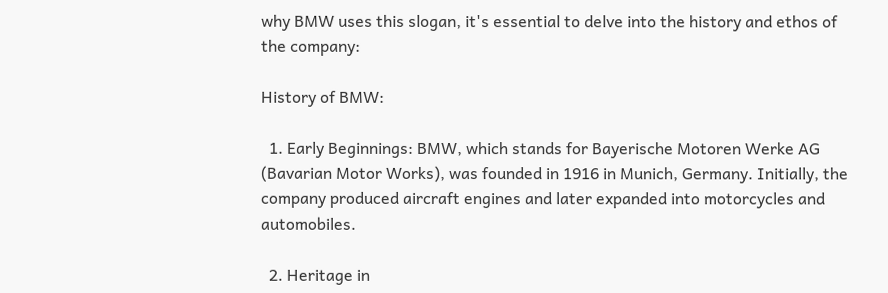why BMW uses this slogan, it's essential to delve into the history and ethos of the company:

History of BMW:

  1. Early Beginnings: BMW, which stands for Bayerische Motoren Werke AG (Bavarian Motor Works), was founded in 1916 in Munich, Germany. Initially, the company produced aircraft engines and later expanded into motorcycles and automobiles.

  2. Heritage in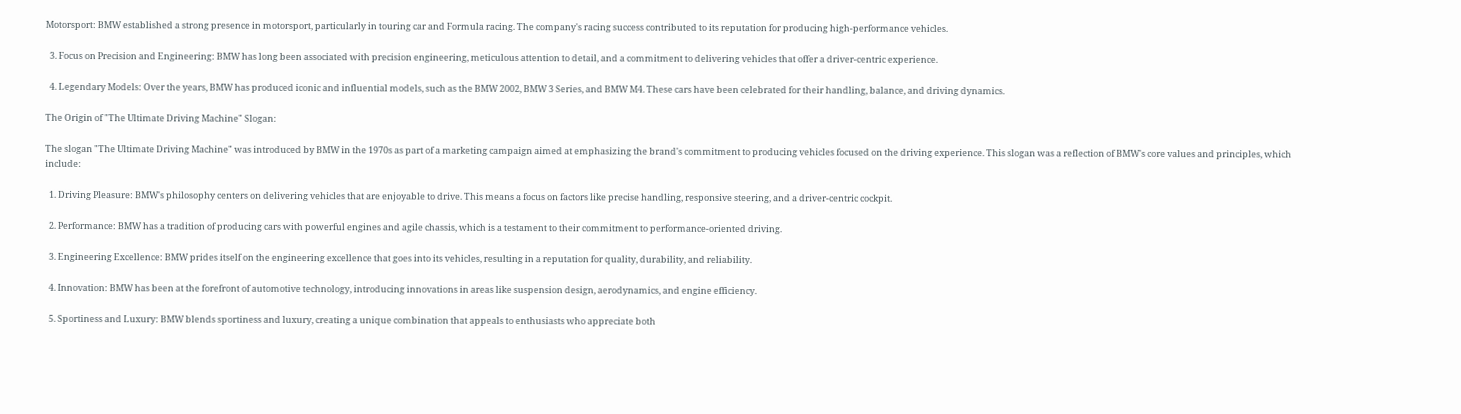Motorsport: BMW established a strong presence in motorsport, particularly in touring car and Formula racing. The company's racing success contributed to its reputation for producing high-performance vehicles.

  3. Focus on Precision and Engineering: BMW has long been associated with precision engineering, meticulous attention to detail, and a commitment to delivering vehicles that offer a driver-centric experience.

  4. Legendary Models: Over the years, BMW has produced iconic and influential models, such as the BMW 2002, BMW 3 Series, and BMW M4. These cars have been celebrated for their handling, balance, and driving dynamics.

The Origin of "The Ultimate Driving Machine" Slogan:

The slogan "The Ultimate Driving Machine" was introduced by BMW in the 1970s as part of a marketing campaign aimed at emphasizing the brand's commitment to producing vehicles focused on the driving experience. This slogan was a reflection of BMW's core values and principles, which include:

  1. Driving Pleasure: BMW's philosophy centers on delivering vehicles that are enjoyable to drive. This means a focus on factors like precise handling, responsive steering, and a driver-centric cockpit.

  2. Performance: BMW has a tradition of producing cars with powerful engines and agile chassis, which is a testament to their commitment to performance-oriented driving.

  3. Engineering Excellence: BMW prides itself on the engineering excellence that goes into its vehicles, resulting in a reputation for quality, durability, and reliability.

  4. Innovation: BMW has been at the forefront of automotive technology, introducing innovations in areas like suspension design, aerodynamics, and engine efficiency.

  5. Sportiness and Luxury: BMW blends sportiness and luxury, creating a unique combination that appeals to enthusiasts who appreciate both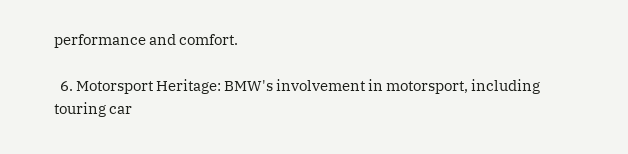performance and comfort.

  6. Motorsport Heritage: BMW's involvement in motorsport, including touring car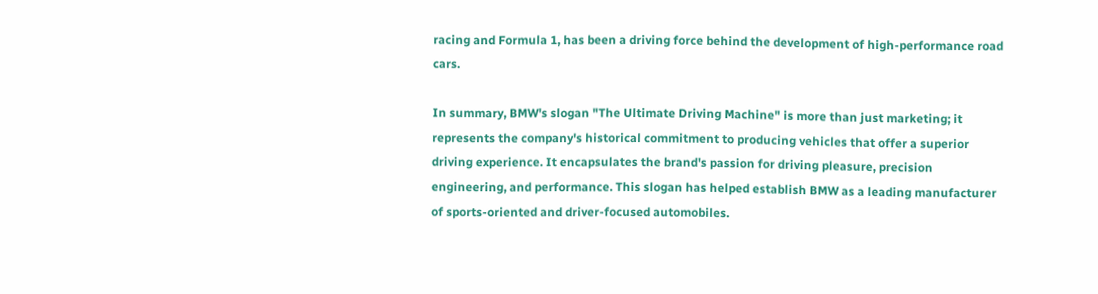racing and Formula 1, has been a driving force behind the development of high-performance road cars.

In summary, BMW's slogan "The Ultimate Driving Machine" is more than just marketing; it represents the company's historical commitment to producing vehicles that offer a superior driving experience. It encapsulates the brand's passion for driving pleasure, precision engineering, and performance. This slogan has helped establish BMW as a leading manufacturer of sports-oriented and driver-focused automobiles.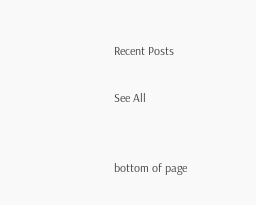Recent Posts

See All


bottom of page